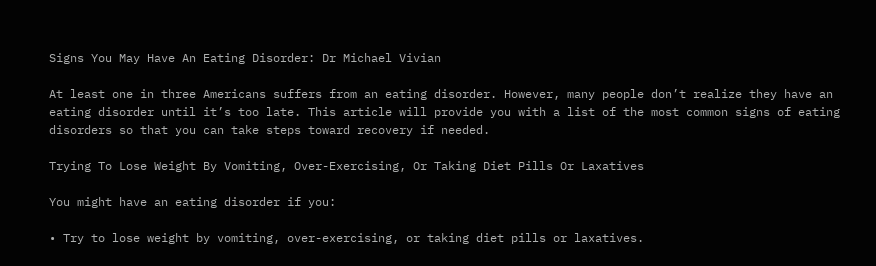Signs You May Have An Eating Disorder: Dr Michael Vivian

At least one in three Americans suffers from an eating disorder. However, many people don’t realize they have an eating disorder until it’s too late. This article will provide you with a list of the most common signs of eating disorders so that you can take steps toward recovery if needed.

Trying To Lose Weight By Vomiting, Over-Exercising, Or Taking Diet Pills Or Laxatives

You might have an eating disorder if you:

• Try to lose weight by vomiting, over-exercising, or taking diet pills or laxatives.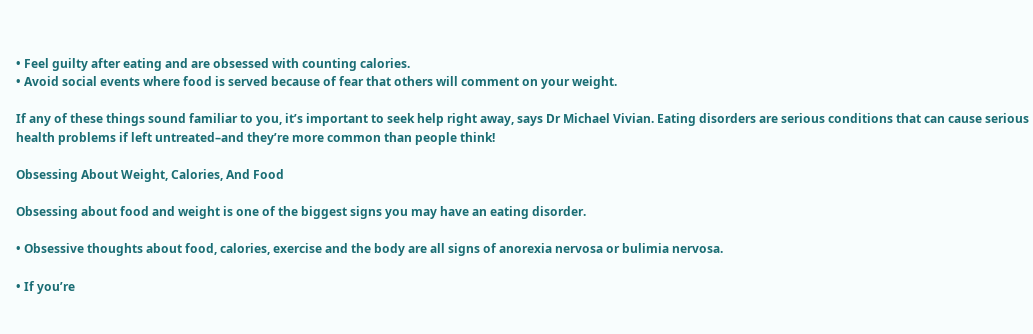• Feel guilty after eating and are obsessed with counting calories.
• Avoid social events where food is served because of fear that others will comment on your weight.

If any of these things sound familiar to you, it’s important to seek help right away, says Dr Michael Vivian. Eating disorders are serious conditions that can cause serious health problems if left untreated–and they’re more common than people think!

Obsessing About Weight, Calories, And Food

Obsessing about food and weight is one of the biggest signs you may have an eating disorder.

• Obsessive thoughts about food, calories, exercise and the body are all signs of anorexia nervosa or bulimia nervosa.

• If you’re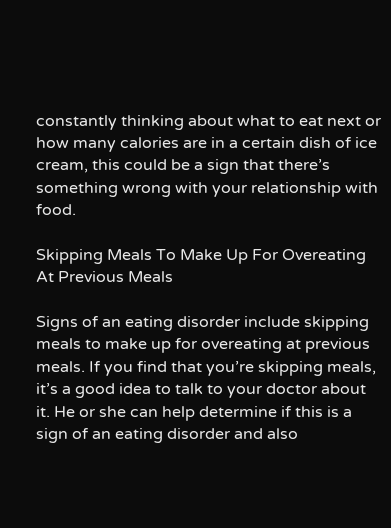constantly thinking about what to eat next or how many calories are in a certain dish of ice cream, this could be a sign that there’s something wrong with your relationship with food.

Skipping Meals To Make Up For Overeating At Previous Meals

Signs of an eating disorder include skipping meals to make up for overeating at previous meals. If you find that you’re skipping meals, it’s a good idea to talk to your doctor about it. He or she can help determine if this is a sign of an eating disorder and also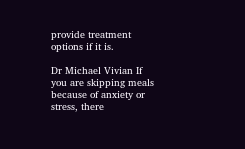provide treatment options if it is.

Dr Michael Vivian If you are skipping meals because of anxiety or stress, there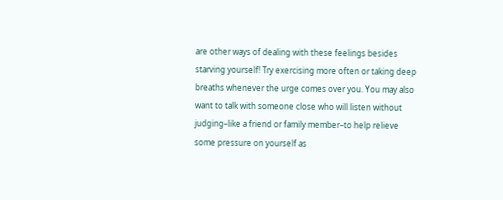are other ways of dealing with these feelings besides starving yourself! Try exercising more often or taking deep breaths whenever the urge comes over you. You may also want to talk with someone close who will listen without judging–like a friend or family member–to help relieve some pressure on yourself as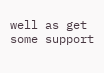well as get some support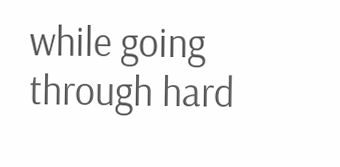while going through hard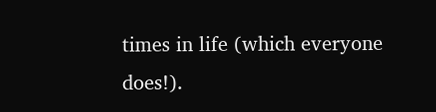times in life (which everyone does!).